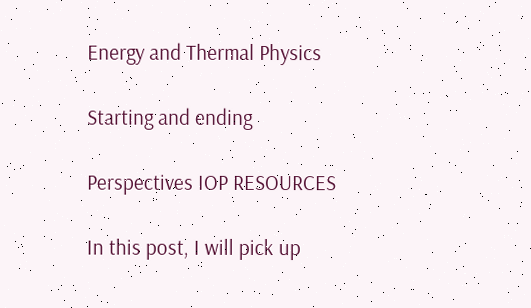Energy and Thermal Physics

Starting and ending

Perspectives IOP RESOURCES

In this post, I will pick up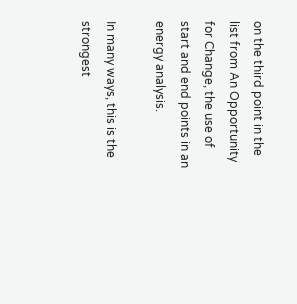on the third point in the list from An Opportunity for Change, the use of start and end points in an energy analysis.

In many ways, this is the strongest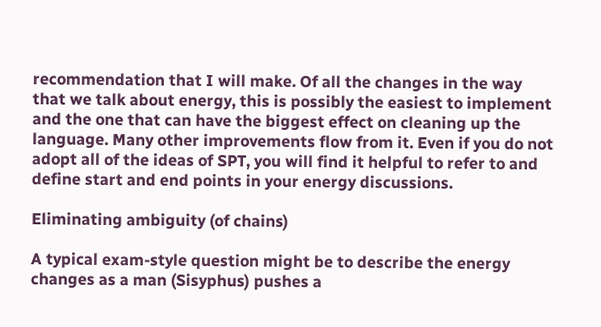recommendation that I will make. Of all the changes in the way that we talk about energy, this is possibly the easiest to implement and the one that can have the biggest effect on cleaning up the language. Many other improvements flow from it. Even if you do not adopt all of the ideas of SPT, you will find it helpful to refer to and define start and end points in your energy discussions.

Eliminating ambiguity (of chains)

A typical exam-style question might be to describe the energy changes as a man (Sisyphus) pushes a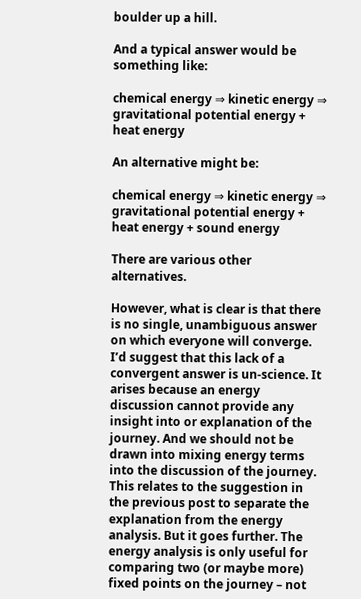boulder up a hill.

And a typical answer would be something like:

chemical energy ⇒ kinetic energy ⇒ gravitational potential energy + heat energy

An alternative might be:

chemical energy ⇒ kinetic energy ⇒ gravitational potential energy + heat energy + sound energy

There are various other alternatives.

However, what is clear is that there is no single, unambiguous answer on which everyone will converge. I’d suggest that this lack of a convergent answer is un-science. It arises because an energy discussion cannot provide any insight into or explanation of the journey. And we should not be drawn into mixing energy terms into the discussion of the journey. This relates to the suggestion in the previous post to separate the explanation from the energy analysis. But it goes further. The energy analysis is only useful for comparing two (or maybe more) fixed points on the journey – not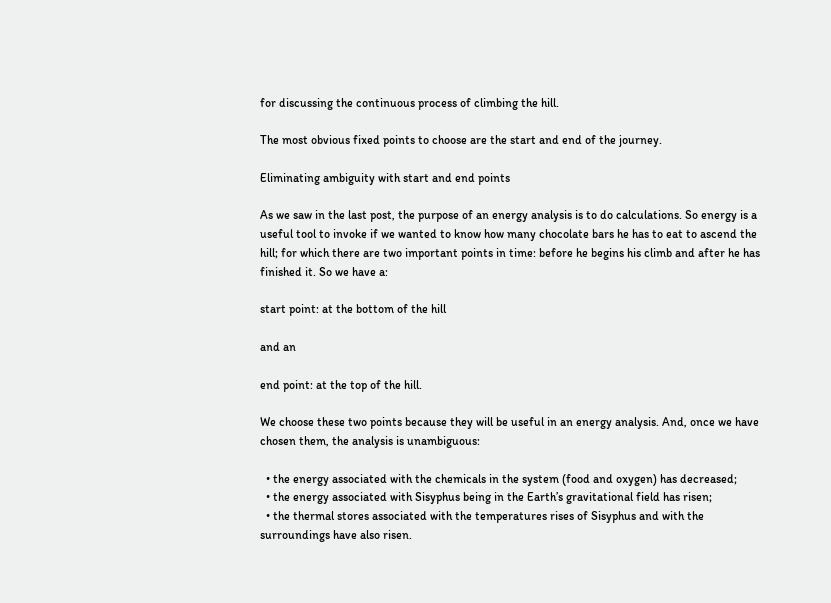for discussing the continuous process of climbing the hill.

The most obvious fixed points to choose are the start and end of the journey.

Eliminating ambiguity with start and end points

As we saw in the last post, the purpose of an energy analysis is to do calculations. So energy is a useful tool to invoke if we wanted to know how many chocolate bars he has to eat to ascend the hill; for which there are two important points in time: before he begins his climb and after he has finished it. So we have a:

start point: at the bottom of the hill

and an

end point: at the top of the hill.

We choose these two points because they will be useful in an energy analysis. And, once we have chosen them, the analysis is unambiguous:

  • the energy associated with the chemicals in the system (food and oxygen) has decreased;
  • the energy associated with Sisyphus being in the Earth’s gravitational field has risen;
  • the thermal stores associated with the temperatures rises of Sisyphus and with the surroundings have also risen.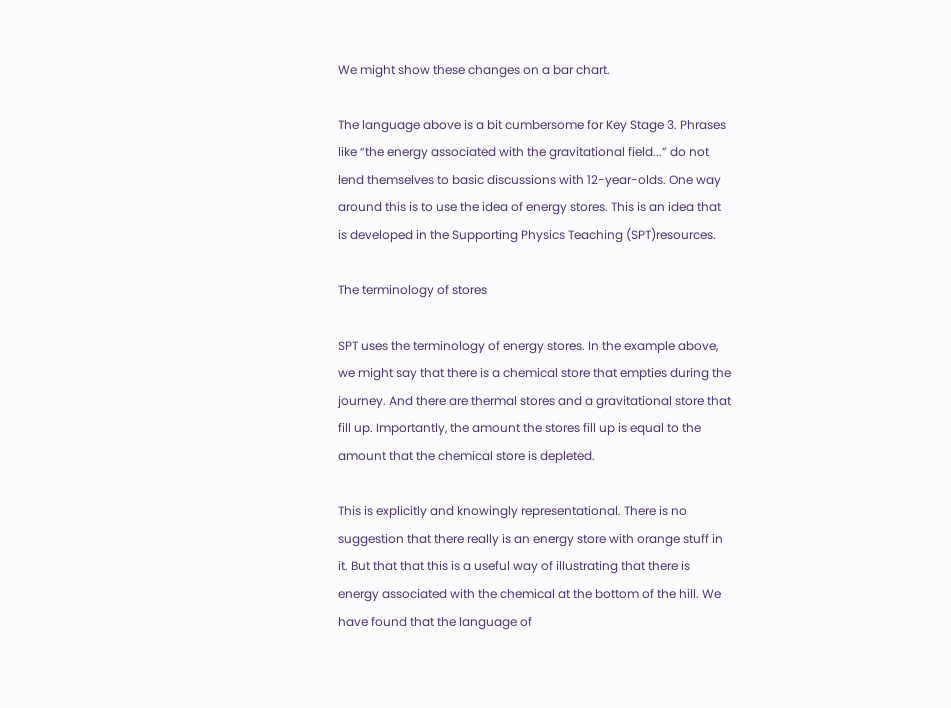We might show these changes on a bar chart.

The language above is a bit cumbersome for Key Stage 3. Phrases like “the energy associated with the gravitational field...” do not lend themselves to basic discussions with 12-year-olds. One way around this is to use the idea of energy stores. This is an idea that is developed in the Supporting Physics Teaching (SPT)resources.

The terminology of stores

SPT uses the terminology of energy stores. In the example above, we might say that there is a chemical store that empties during the journey. And there are thermal stores and a gravitational store that fill up. Importantly, the amount the stores fill up is equal to the amount that the chemical store is depleted.

This is explicitly and knowingly representational. There is no suggestion that there really is an energy store with orange stuff in it. But that that this is a useful way of illustrating that there is energy associated with the chemical at the bottom of the hill. We have found that the language of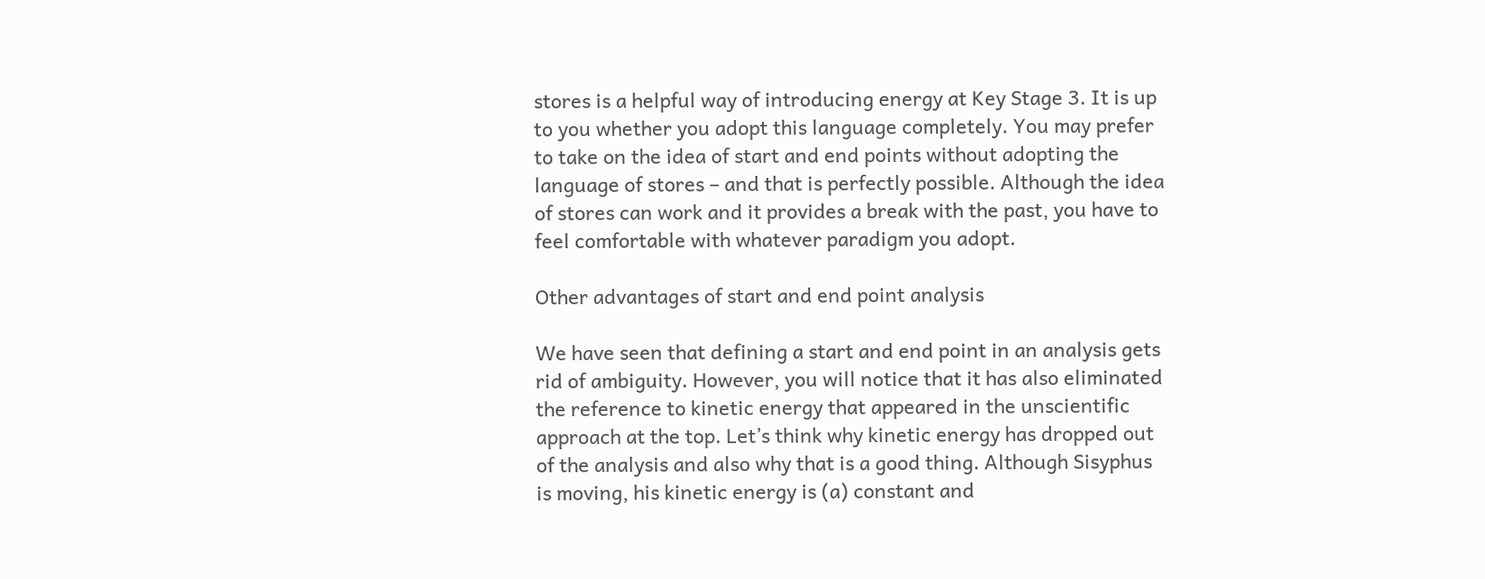stores is a helpful way of introducing energy at Key Stage 3. It is up to you whether you adopt this language completely. You may prefer to take on the idea of start and end points without adopting the language of stores – and that is perfectly possible. Although the idea of stores can work and it provides a break with the past, you have to feel comfortable with whatever paradigm you adopt.

Other advantages of start and end point analysis

We have seen that defining a start and end point in an analysis gets rid of ambiguity. However, you will notice that it has also eliminated the reference to kinetic energy that appeared in the unscientific approach at the top. Let’s think why kinetic energy has dropped out of the analysis and also why that is a good thing. Although Sisyphus is moving, his kinetic energy is (a) constant and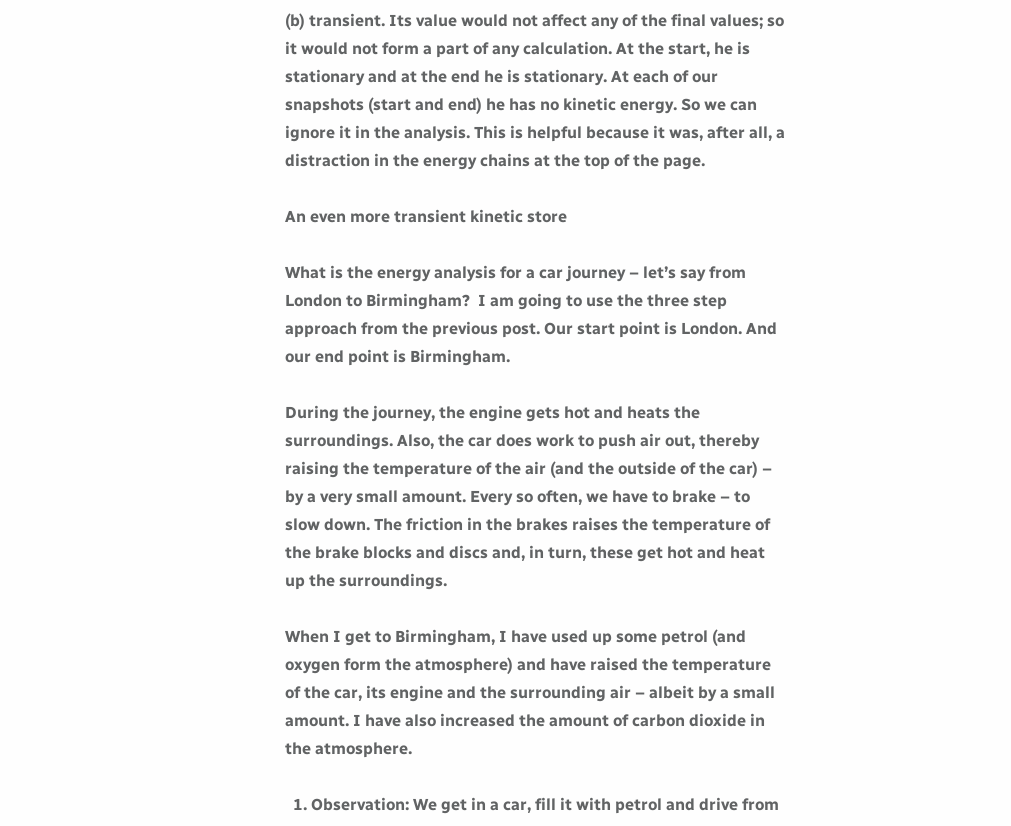(b) transient. Its value would not affect any of the final values; so it would not form a part of any calculation. At the start, he is stationary and at the end he is stationary. At each of our snapshots (start and end) he has no kinetic energy. So we can ignore it in the analysis. This is helpful because it was, after all, a distraction in the energy chains at the top of the page.

An even more transient kinetic store

What is the energy analysis for a car journey – let’s say from London to Birmingham?  I am going to use the three step approach from the previous post. Our start point is London. And our end point is Birmingham.

During the journey, the engine gets hot and heats the surroundings. Also, the car does work to push air out, thereby raising the temperature of the air (and the outside of the car) – by a very small amount. Every so often, we have to brake – to slow down. The friction in the brakes raises the temperature of the brake blocks and discs and, in turn, these get hot and heat up the surroundings.

When I get to Birmingham, I have used up some petrol (and oxygen form the atmosphere) and have raised the temperature of the car, its engine and the surrounding air – albeit by a small amount. I have also increased the amount of carbon dioxide in the atmosphere.

  1. Observation: We get in a car, fill it with petrol and drive from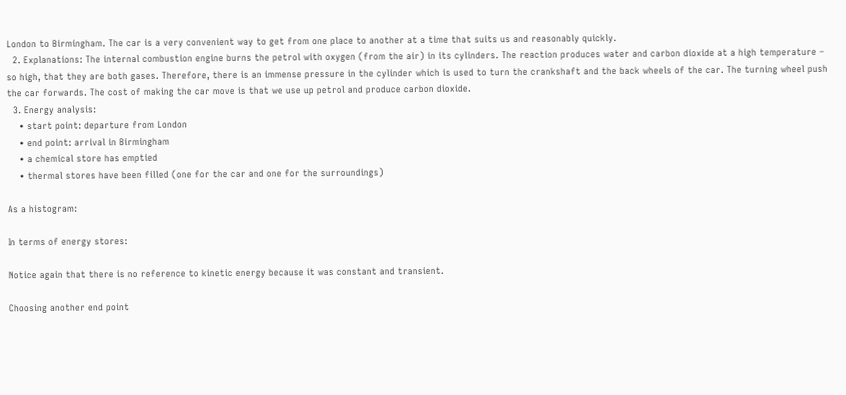London to Birmingham. The car is a very convenient way to get from one place to another at a time that suits us and reasonably quickly.
  2. Explanations: The internal combustion engine burns the petrol with oxygen (from the air) in its cylinders. The reaction produces water and carbon dioxide at a high temperature – so high, that they are both gases. Therefore, there is an immense pressure in the cylinder which is used to turn the crankshaft and the back wheels of the car. The turning wheel push the car forwards. The cost of making the car move is that we use up petrol and produce carbon dioxide.
  3. Energy analysis:
    • start point: departure from London
    • end point: arrival in Birmingham
    • a chemical store has emptied
    • thermal stores have been filled (one for the car and one for the surroundings)

As a histogram:

In terms of energy stores:

Notice again that there is no reference to kinetic energy because it was constant and transient.

Choosing another end point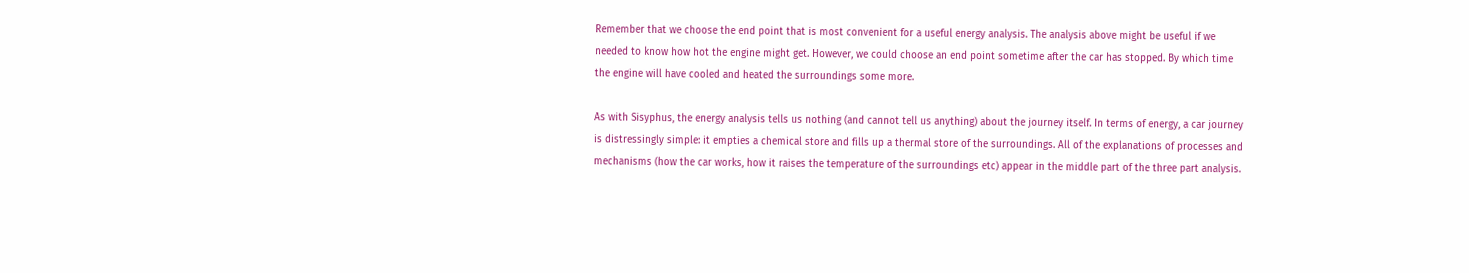Remember that we choose the end point that is most convenient for a useful energy analysis. The analysis above might be useful if we needed to know how hot the engine might get. However, we could choose an end point sometime after the car has stopped. By which time the engine will have cooled and heated the surroundings some more.

As with Sisyphus, the energy analysis tells us nothing (and cannot tell us anything) about the journey itself. In terms of energy, a car journey is distressingly simple: it empties a chemical store and fills up a thermal store of the surroundings. All of the explanations of processes and mechanisms (how the car works, how it raises the temperature of the surroundings etc) appear in the middle part of the three part analysis.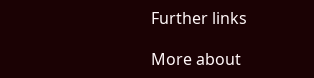Further links

More about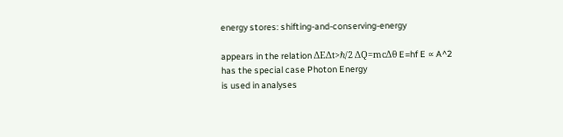energy stores: shifting-and-conserving-energy

appears in the relation ΔEΔt>ℏ/2 ΔQ=mcΔθ E=hf E ∝ A^2
has the special case Photon Energy
is used in analyses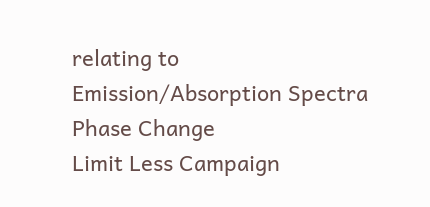relating to Emission/Absorption Spectra Phase Change
Limit Less Campaign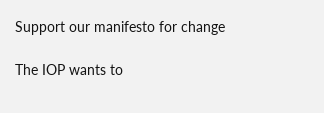Support our manifesto for change

The IOP wants to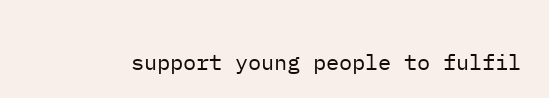support young people to fulfil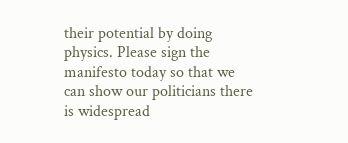their potential by doing physics. Please sign the manifesto today so that we can show our politicians there is widespread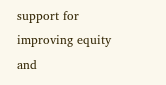support for improving equity and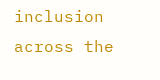inclusion across the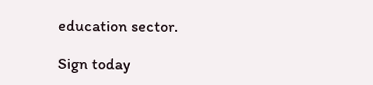education sector.

Sign today